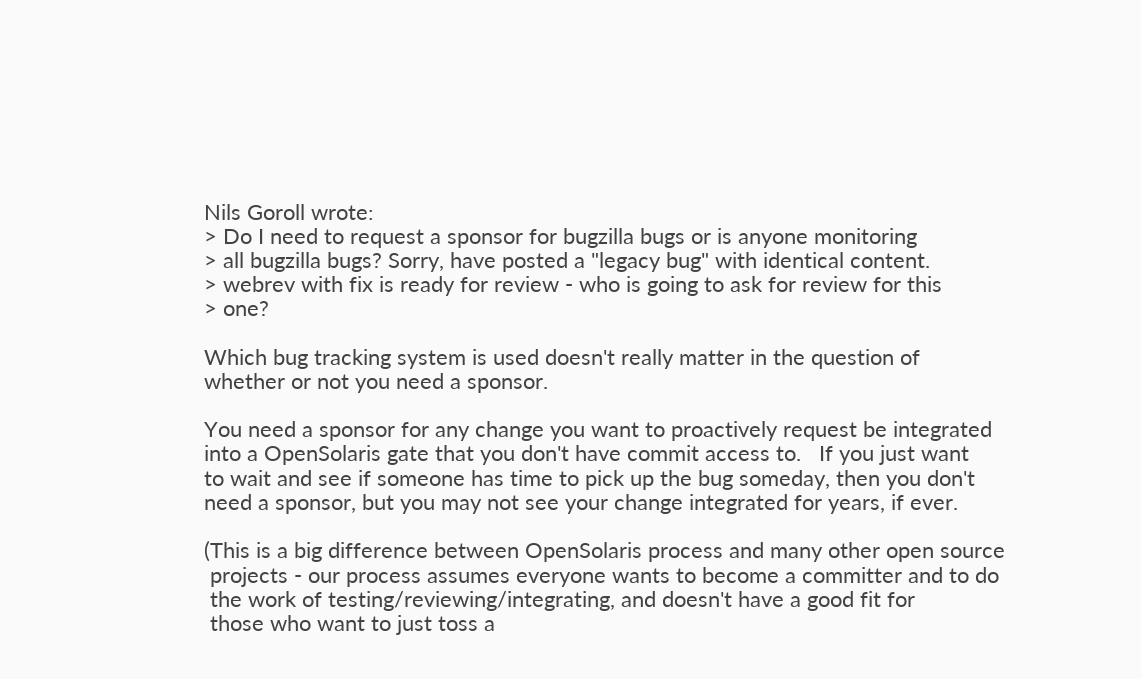Nils Goroll wrote:
> Do I need to request a sponsor for bugzilla bugs or is anyone monitoring
> all bugzilla bugs? Sorry, have posted a "legacy bug" with identical content.
> webrev with fix is ready for review - who is going to ask for review for this
> one?

Which bug tracking system is used doesn't really matter in the question of
whether or not you need a sponsor.

You need a sponsor for any change you want to proactively request be integrated
into a OpenSolaris gate that you don't have commit access to.   If you just want
to wait and see if someone has time to pick up the bug someday, then you don't
need a sponsor, but you may not see your change integrated for years, if ever.

(This is a big difference between OpenSolaris process and many other open source
 projects - our process assumes everyone wants to become a committer and to do
 the work of testing/reviewing/integrating, and doesn't have a good fit for
 those who want to just toss a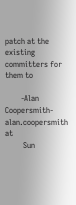patch at the existing committers for them to

        -Alan Coopersmith-           alan.coopersmith at
         Sun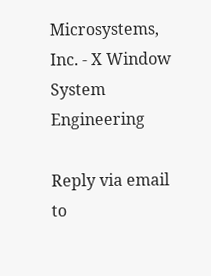Microsystems, Inc. - X Window System Engineering

Reply via email to